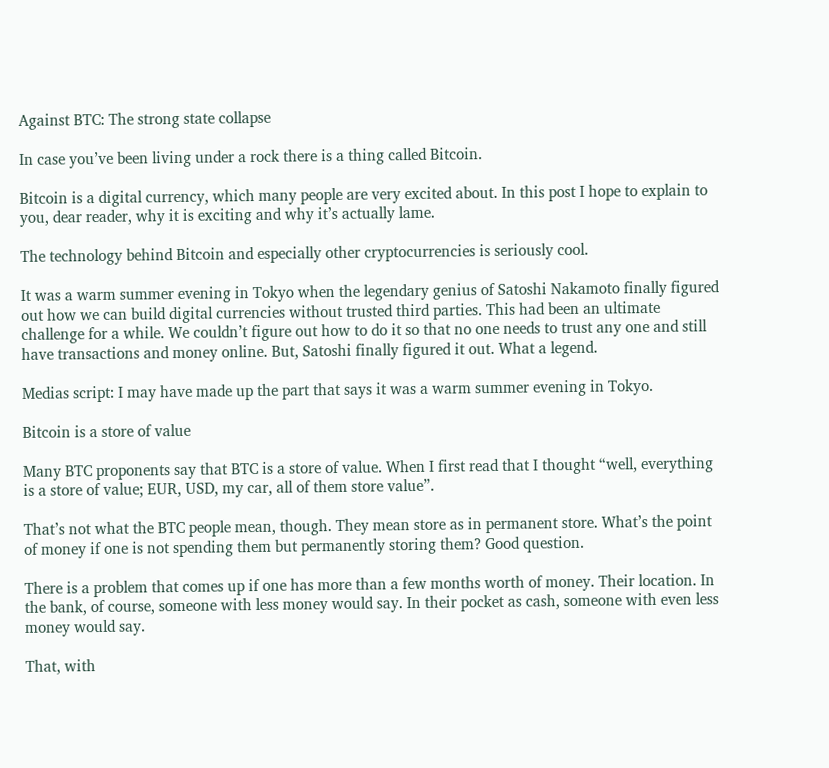Against BTC: The strong state collapse

In case you’ve been living under a rock there is a thing called Bitcoin.

Bitcoin is a digital currency, which many people are very excited about. In this post I hope to explain to you, dear reader, why it is exciting and why it’s actually lame.

The technology behind Bitcoin and especially other cryptocurrencies is seriously cool.

It was a warm summer evening in Tokyo when the legendary genius of Satoshi Nakamoto finally figured out how we can build digital currencies without trusted third parties. This had been an ultimate challenge for a while. We couldn’t figure out how to do it so that no one needs to trust any one and still have transactions and money online. But, Satoshi finally figured it out. What a legend.

Medias script: I may have made up the part that says it was a warm summer evening in Tokyo.

Bitcoin is a store of value

Many BTC proponents say that BTC is a store of value. When I first read that I thought “well, everything is a store of value; EUR, USD, my car, all of them store value”.

That’s not what the BTC people mean, though. They mean store as in permanent store. What’s the point of money if one is not spending them but permanently storing them? Good question.

There is a problem that comes up if one has more than a few months worth of money. Their location. In the bank, of course, someone with less money would say. In their pocket as cash, someone with even less money would say.

That, with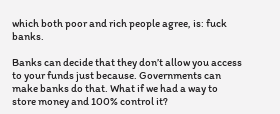which both poor and rich people agree, is: fuck banks.

Banks can decide that they don’t allow you access to your funds just because. Governments can make banks do that. What if we had a way to store money and 100% control it?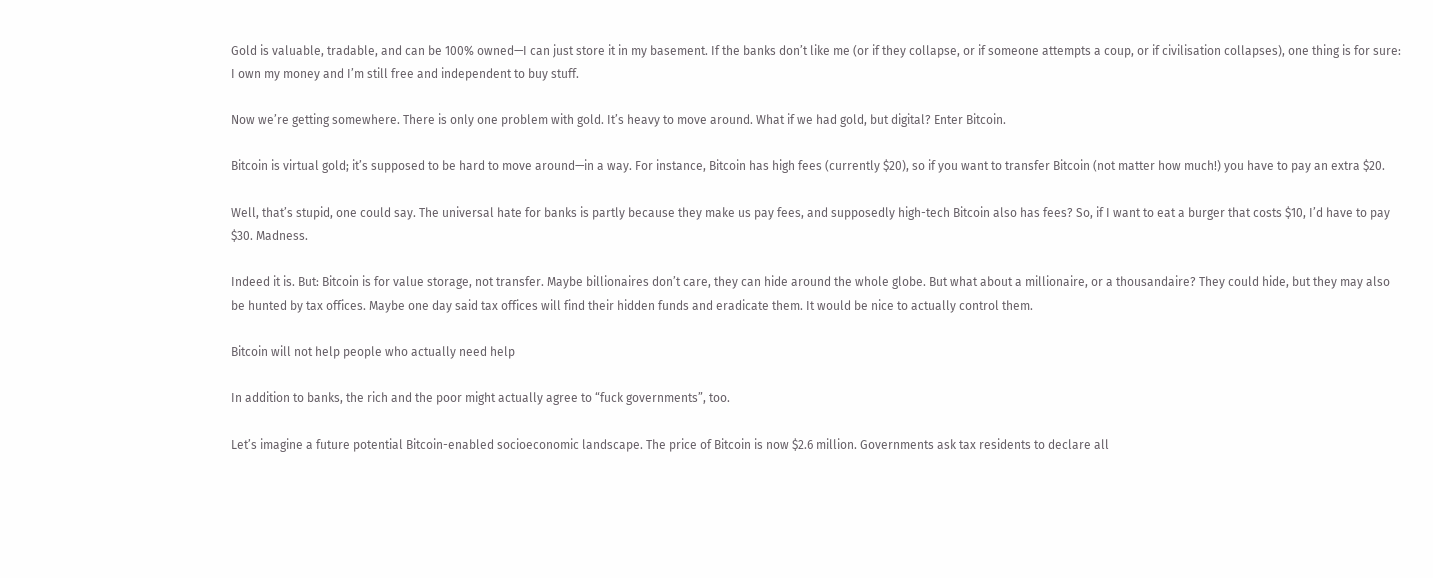Gold is valuable, tradable, and can be 100% owned—I can just store it in my basement. If the banks don’t like me (or if they collapse, or if someone attempts a coup, or if civilisation collapses), one thing is for sure: I own my money and I’m still free and independent to buy stuff.

Now we’re getting somewhere. There is only one problem with gold. It’s heavy to move around. What if we had gold, but digital? Enter Bitcoin.

Bitcoin is virtual gold; it’s supposed to be hard to move around—in a way. For instance, Bitcoin has high fees (currently $20), so if you want to transfer Bitcoin (not matter how much!) you have to pay an extra $20.

Well, that’s stupid, one could say. The universal hate for banks is partly because they make us pay fees, and supposedly high-tech Bitcoin also has fees? So, if I want to eat a burger that costs $10, I’d have to pay $30. Madness.

Indeed it is. But: Bitcoin is for value storage, not transfer. Maybe billionaires don’t care, they can hide around the whole globe. But what about a millionaire, or a thousandaire? They could hide, but they may also be hunted by tax offices. Maybe one day said tax offices will find their hidden funds and eradicate them. It would be nice to actually control them.

Bitcoin will not help people who actually need help

In addition to banks, the rich and the poor might actually agree to “fuck governments”, too.

Let’s imagine a future potential Bitcoin-enabled socioeconomic landscape. The price of Bitcoin is now $2.6 million. Governments ask tax residents to declare all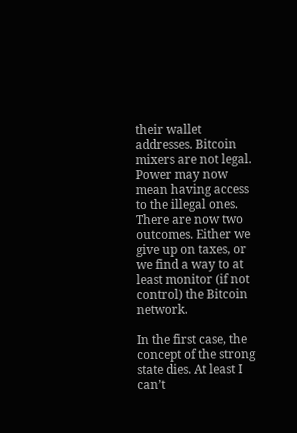their wallet addresses. Bitcoin mixers are not legal. Power may now mean having access to the illegal ones. There are now two outcomes. Either we give up on taxes, or we find a way to at least monitor (if not control) the Bitcoin network.

In the first case, the concept of the strong state dies. At least I can’t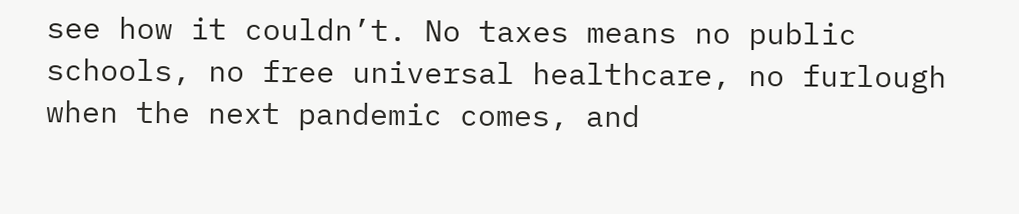see how it couldn’t. No taxes means no public schools, no free universal healthcare, no furlough when the next pandemic comes, and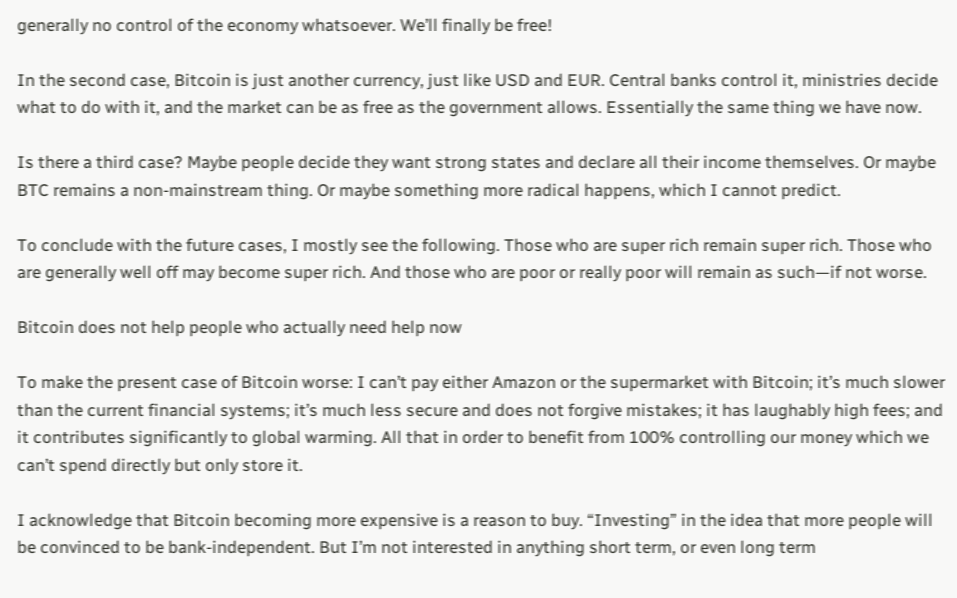generally no control of the economy whatsoever. We’ll finally be free!

In the second case, Bitcoin is just another currency, just like USD and EUR. Central banks control it, ministries decide what to do with it, and the market can be as free as the government allows. Essentially the same thing we have now.

Is there a third case? Maybe people decide they want strong states and declare all their income themselves. Or maybe BTC remains a non-mainstream thing. Or maybe something more radical happens, which I cannot predict.

To conclude with the future cases, I mostly see the following. Those who are super rich remain super rich. Those who are generally well off may become super rich. And those who are poor or really poor will remain as such—if not worse.

Bitcoin does not help people who actually need help now

To make the present case of Bitcoin worse: I can’t pay either Amazon or the supermarket with Bitcoin; it’s much slower than the current financial systems; it’s much less secure and does not forgive mistakes; it has laughably high fees; and it contributes significantly to global warming. All that in order to benefit from 100% controlling our money which we can’t spend directly but only store it.

I acknowledge that Bitcoin becoming more expensive is a reason to buy. “Investing” in the idea that more people will be convinced to be bank-independent. But I’m not interested in anything short term, or even long term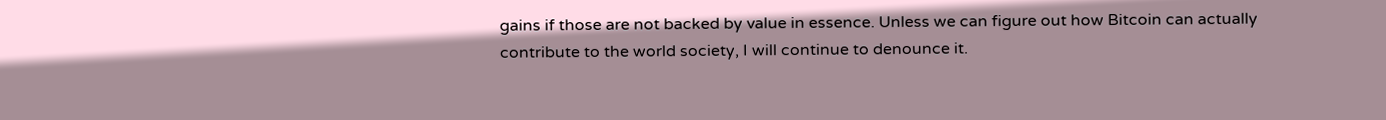gains if those are not backed by value in essence. Unless we can figure out how Bitcoin can actually contribute to the world society, I will continue to denounce it.